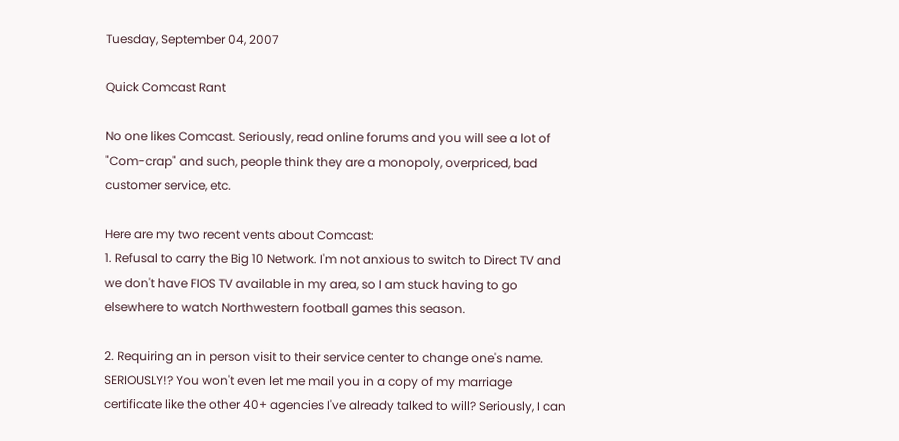Tuesday, September 04, 2007

Quick Comcast Rant

No one likes Comcast. Seriously, read online forums and you will see a lot of "Com-crap" and such, people think they are a monopoly, overpriced, bad customer service, etc.

Here are my two recent vents about Comcast:
1. Refusal to carry the Big 10 Network. I'm not anxious to switch to Direct TV and we don't have FIOS TV available in my area, so I am stuck having to go elsewhere to watch Northwestern football games this season.

2. Requiring an in person visit to their service center to change one's name. SERIOUSLY!? You won't even let me mail you in a copy of my marriage certificate like the other 40+ agencies I've already talked to will? Seriously, I can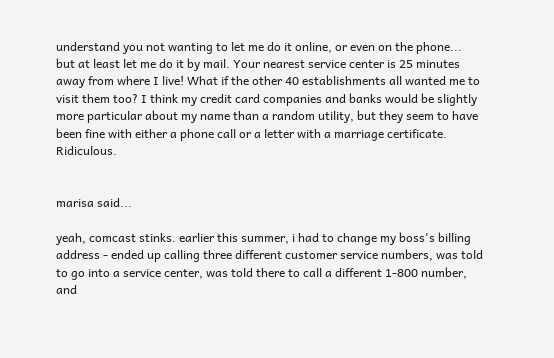understand you not wanting to let me do it online, or even on the phone... but at least let me do it by mail. Your nearest service center is 25 minutes away from where I live! What if the other 40 establishments all wanted me to visit them too? I think my credit card companies and banks would be slightly more particular about my name than a random utility, but they seem to have been fine with either a phone call or a letter with a marriage certificate. Ridiculous.


marisa said...

yeah, comcast stinks. earlier this summer, i had to change my boss's billing address - ended up calling three different customer service numbers, was told to go into a service center, was told there to call a different 1-800 number, and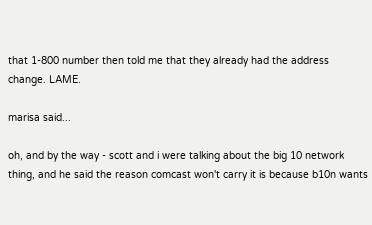that 1-800 number then told me that they already had the address change. LAME.

marisa said...

oh, and by the way - scott and i were talking about the big 10 network thing, and he said the reason comcast won't carry it is because b10n wants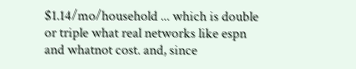$1.14/mo/household ... which is double or triple what real networks like espn and whatnot cost. and, since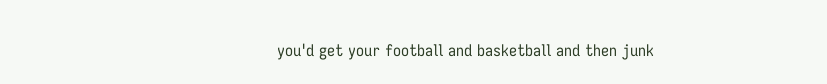you'd get your football and basketball and then junk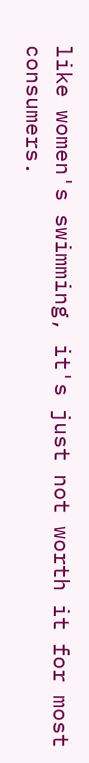like women's swimming, it's just not worth it for most consumers.